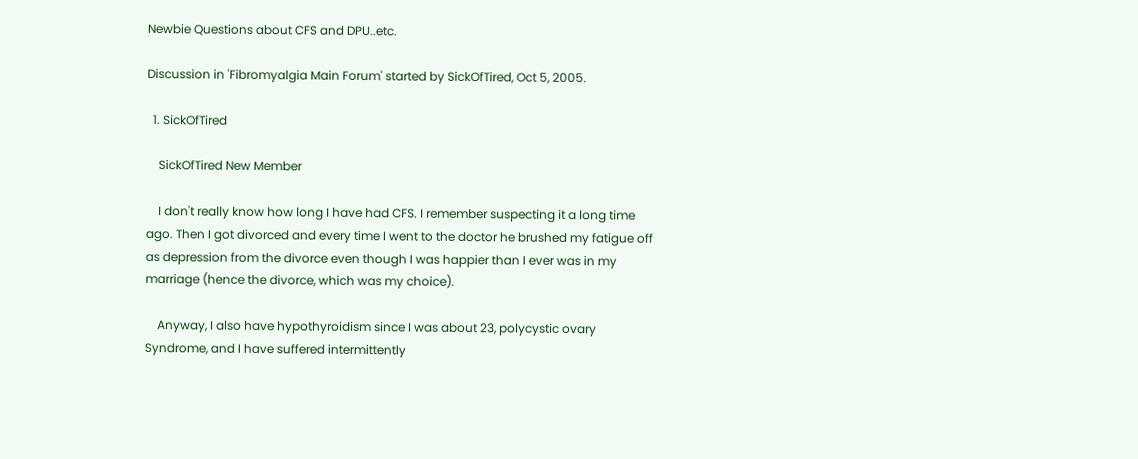Newbie Questions about CFS and DPU..etc.

Discussion in 'Fibromyalgia Main Forum' started by SickOfTired, Oct 5, 2005.

  1. SickOfTired

    SickOfTired New Member

    I don't really know how long I have had CFS. I remember suspecting it a long time ago. Then I got divorced and every time I went to the doctor he brushed my fatigue off as depression from the divorce even though I was happier than I ever was in my marriage (hence the divorce, which was my choice).

    Anyway, I also have hypothyroidism since I was about 23, polycystic ovary Syndrome, and I have suffered intermittently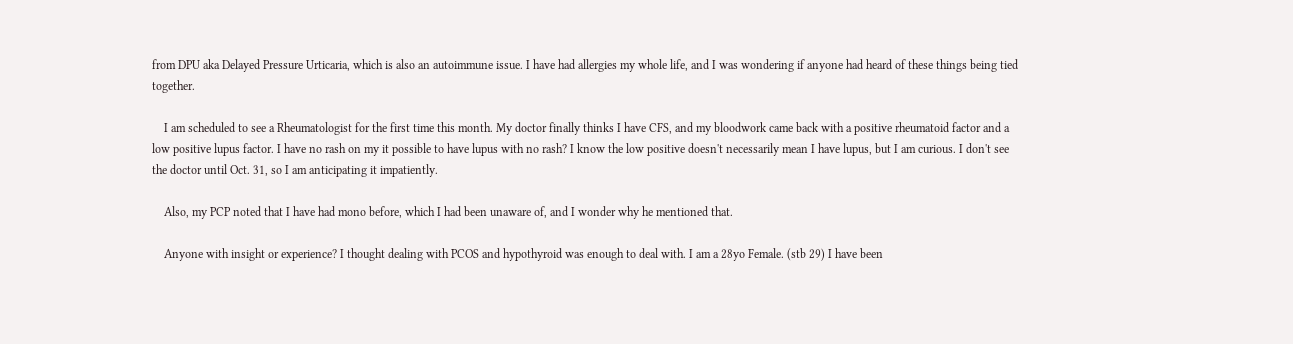from DPU aka Delayed Pressure Urticaria, which is also an autoimmune issue. I have had allergies my whole life, and I was wondering if anyone had heard of these things being tied together.

    I am scheduled to see a Rheumatologist for the first time this month. My doctor finally thinks I have CFS, and my bloodwork came back with a positive rheumatoid factor and a low positive lupus factor. I have no rash on my it possible to have lupus with no rash? I know the low positive doesn't necessarily mean I have lupus, but I am curious. I don't see the doctor until Oct. 31, so I am anticipating it impatiently.

    Also, my PCP noted that I have had mono before, which I had been unaware of, and I wonder why he mentioned that.

    Anyone with insight or experience? I thought dealing with PCOS and hypothyroid was enough to deal with. I am a 28yo Female. (stb 29) I have been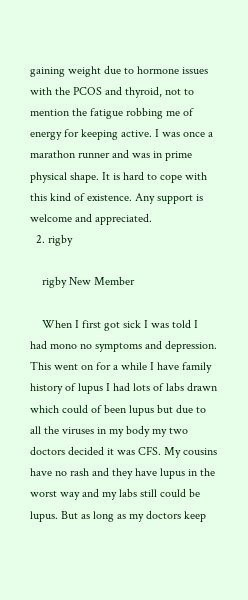gaining weight due to hormone issues with the PCOS and thyroid, not to mention the fatigue robbing me of energy for keeping active. I was once a marathon runner and was in prime physical shape. It is hard to cope with this kind of existence. Any support is welcome and appreciated.
  2. rigby

    rigby New Member

    When I first got sick I was told I had mono no symptoms and depression. This went on for a while I have family history of lupus I had lots of labs drawn which could of been lupus but due to all the viruses in my body my two doctors decided it was CFS. My cousins have no rash and they have lupus in the worst way and my labs still could be lupus. But as long as my doctors keep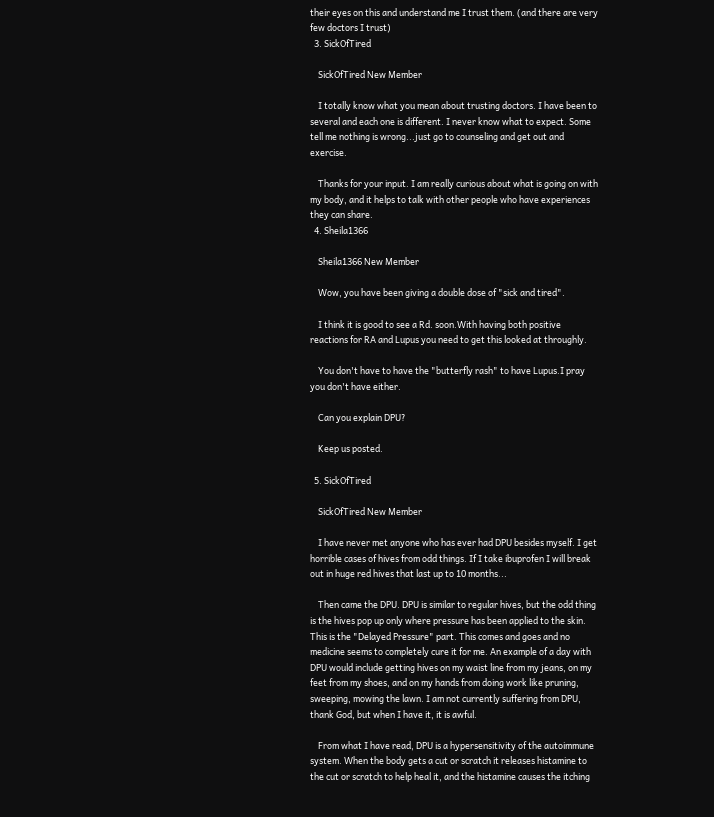their eyes on this and understand me I trust them. (and there are very few doctors I trust)
  3. SickOfTired

    SickOfTired New Member

    I totally know what you mean about trusting doctors. I have been to several and each one is different. I never know what to expect. Some tell me nothing is wrong...just go to counseling and get out and exercise.

    Thanks for your input. I am really curious about what is going on with my body, and it helps to talk with other people who have experiences they can share.
  4. Sheila1366

    Sheila1366 New Member

    Wow, you have been giving a double dose of "sick and tired".

    I think it is good to see a Rd. soon.With having both positive reactions for RA and Lupus you need to get this looked at throughly.

    You don't have to have the "butterfly rash" to have Lupus.I pray you don't have either.

    Can you explain DPU?

    Keep us posted.

  5. SickOfTired

    SickOfTired New Member

    I have never met anyone who has ever had DPU besides myself. I get horrible cases of hives from odd things. If I take ibuprofen I will break out in huge red hives that last up to 10 months...

    Then came the DPU. DPU is similar to regular hives, but the odd thing is the hives pop up only where pressure has been applied to the skin. This is the "Delayed Pressure" part. This comes and goes and no medicine seems to completely cure it for me. An example of a day with DPU would include getting hives on my waist line from my jeans, on my feet from my shoes, and on my hands from doing work like pruning, sweeping, mowing the lawn. I am not currently suffering from DPU, thank God, but when I have it, it is awful.

    From what I have read, DPU is a hypersensitivity of the autoimmune system. When the body gets a cut or scratch it releases histamine to the cut or scratch to help heal it, and the histamine causes the itching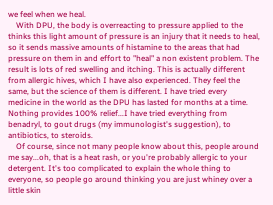we feel when we heal.
    With DPU, the body is overreacting to pressure applied to the thinks this light amount of pressure is an injury that it needs to heal, so it sends massive amounts of histamine to the areas that had pressure on them in and effort to "heal" a non existent problem. The result is lots of red swelling and itching. This is actually different from allergic hives, which I have also experienced. They feel the same, but the science of them is different. I have tried every medicine in the world as the DPU has lasted for months at a time. Nothing provides 100% relief...I have tried everything from benadryl, to gout drugs (my immunologist's suggestion), to antibiotics, to steroids.
    Of course, since not many people know about this, people around me say...oh, that is a heat rash, or you're probably allergic to your detergent. It's too complicated to explain the whole thing to everyone, so people go around thinking you are just whiney over a little skin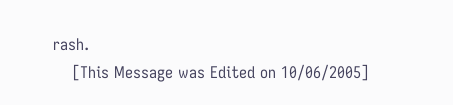rash.
    [This Message was Edited on 10/06/2005]